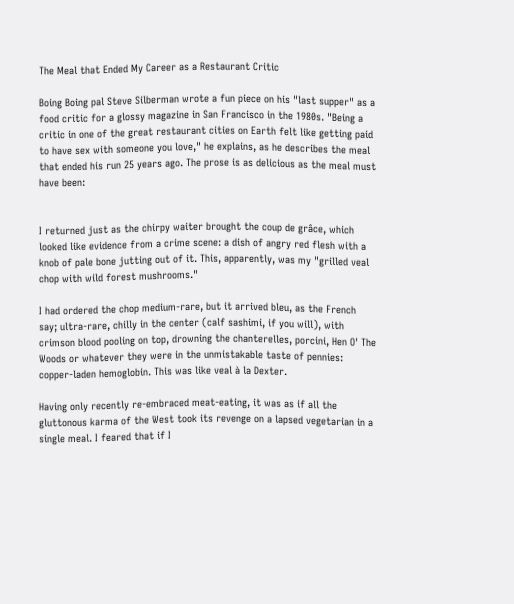The Meal that Ended My Career as a Restaurant Critic

Boing Boing pal Steve Silberman wrote a fun piece on his "last supper" as a food critic for a glossy magazine in San Francisco in the 1980s. "Being a critic in one of the great restaurant cities on Earth felt like getting paid to have sex with someone you love," he explains, as he describes the meal that ended his run 25 years ago. The prose is as delicious as the meal must have been:


I returned just as the chirpy waiter brought the coup de grâce, which looked like evidence from a crime scene: a dish of angry red flesh with a knob of pale bone jutting out of it. This, apparently, was my "grilled veal chop with wild forest mushrooms."

I had ordered the chop medium-rare, but it arrived bleu, as the French say; ultra-rare, chilly in the center (calf sashimi, if you will), with crimson blood pooling on top, drowning the chanterelles, porcini, Hen O' The Woods or whatever they were in the unmistakable taste of pennies: copper-laden hemoglobin. This was like veal à la Dexter.

Having only recently re-embraced meat-eating, it was as if all the gluttonous karma of the West took its revenge on a lapsed vegetarian in a single meal. I feared that if I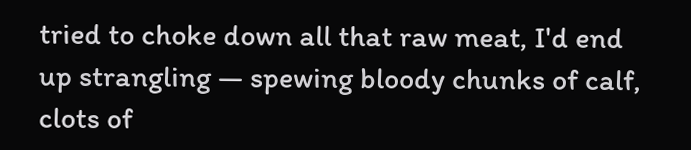tried to choke down all that raw meat, I'd end up strangling — spewing bloody chunks of calf, clots of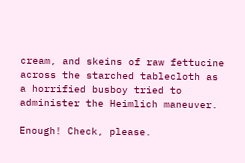cream, and skeins of raw fettucine across the starched tablecloth as a horrified busboy tried to administer the Heimlich maneuver.

Enough! Check, please.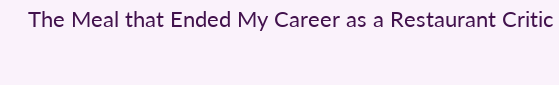The Meal that Ended My Career as a Restaurant Critic